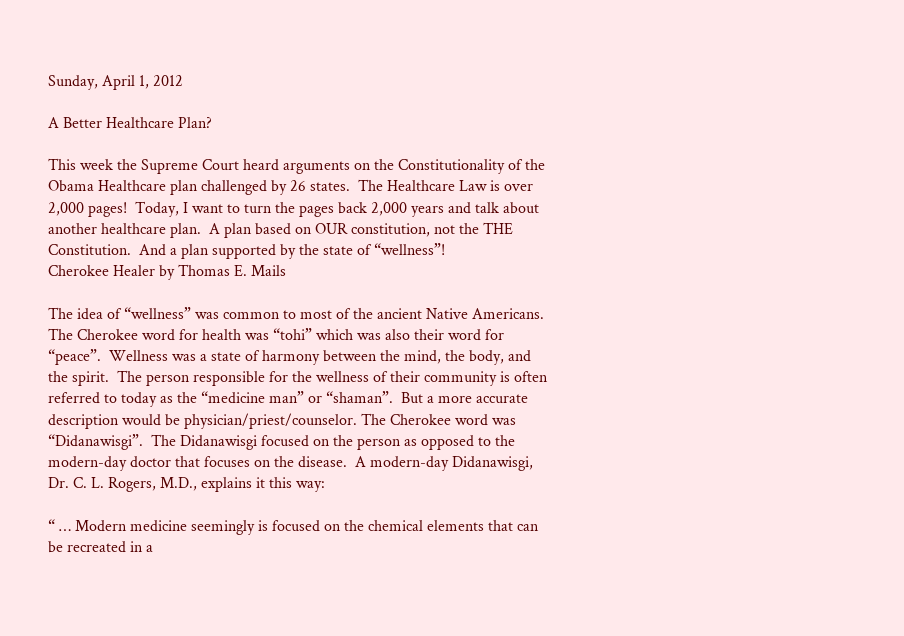Sunday, April 1, 2012

A Better Healthcare Plan?

This week the Supreme Court heard arguments on the Constitutionality of the Obama Healthcare plan challenged by 26 states.  The Healthcare Law is over 2,000 pages!  Today, I want to turn the pages back 2,000 years and talk about another healthcare plan.  A plan based on OUR constitution, not the THE Constitution.  And a plan supported by the state of “wellness”!
Cherokee Healer by Thomas E. Mails

The idea of “wellness” was common to most of the ancient Native Americans.  The Cherokee word for health was “tohi” which was also their word for “peace”.  Wellness was a state of harmony between the mind, the body, and the spirit.  The person responsible for the wellness of their community is often referred to today as the “medicine man” or “shaman”.  But a more accurate description would be physician/priest/counselor. The Cherokee word was “Didanawisgi”.  The Didanawisgi focused on the person as opposed to the modern-day doctor that focuses on the disease.  A modern-day Didanawisgi, Dr. C. L. Rogers, M.D., explains it this way:

“ … Modern medicine seemingly is focused on the chemical elements that can be recreated in a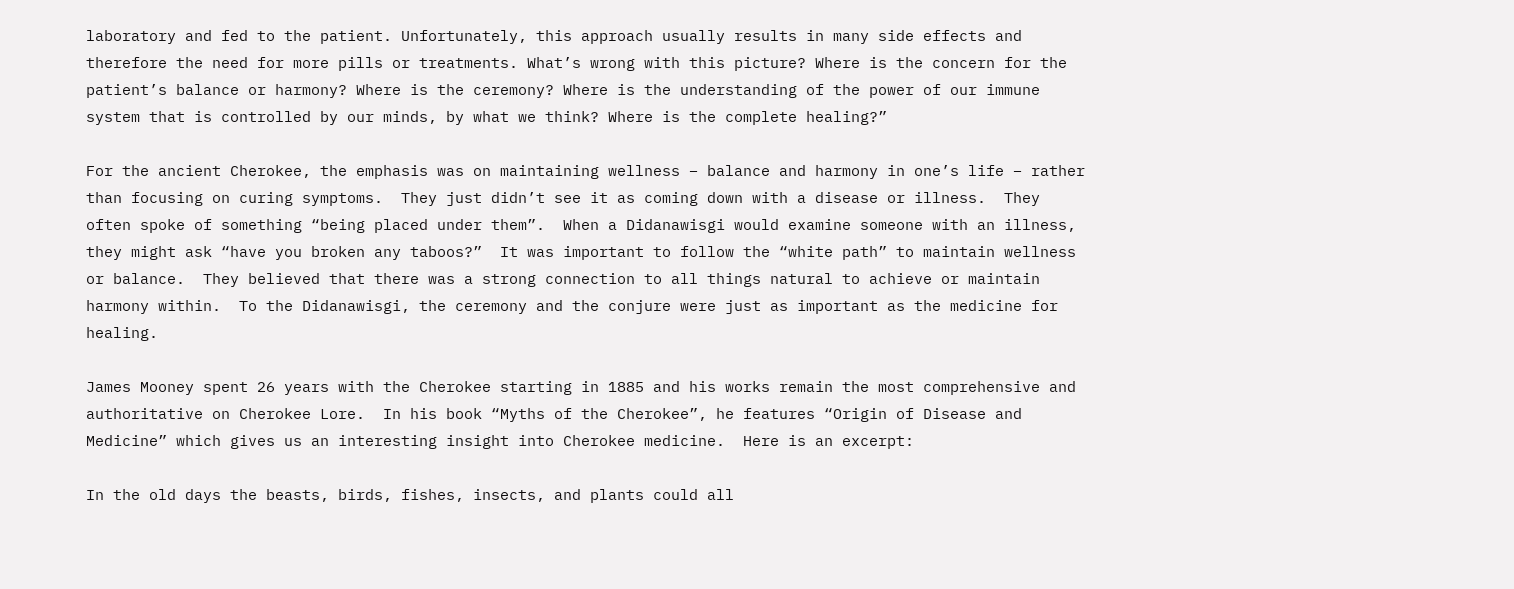laboratory and fed to the patient. Unfortunately, this approach usually results in many side effects and therefore the need for more pills or treatments. What’s wrong with this picture? Where is the concern for the patient’s balance or harmony? Where is the ceremony? Where is the understanding of the power of our immune system that is controlled by our minds, by what we think? Where is the complete healing?”

For the ancient Cherokee, the emphasis was on maintaining wellness – balance and harmony in one’s life – rather than focusing on curing symptoms.  They just didn’t see it as coming down with a disease or illness.  They often spoke of something “being placed under them”.  When a Didanawisgi would examine someone with an illness, they might ask “have you broken any taboos?”  It was important to follow the “white path” to maintain wellness or balance.  They believed that there was a strong connection to all things natural to achieve or maintain harmony within.  To the Didanawisgi, the ceremony and the conjure were just as important as the medicine for healing.

James Mooney spent 26 years with the Cherokee starting in 1885 and his works remain the most comprehensive and authoritative on Cherokee Lore.  In his book “Myths of the Cherokee”, he features “Origin of Disease and Medicine” which gives us an interesting insight into Cherokee medicine.  Here is an excerpt:

In the old days the beasts, birds, fishes, insects, and plants could all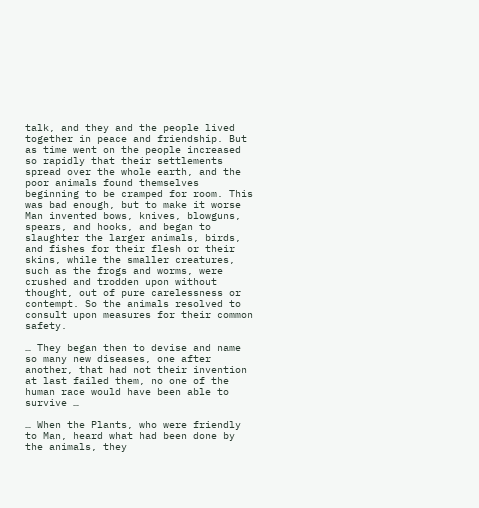talk, and they and the people lived together in peace and friendship. But as time went on the people increased so rapidly that their settlements spread over the whole earth, and the poor animals found themselves beginning to be cramped for room. This was bad enough, but to make it worse Man invented bows, knives, blowguns, spears, and hooks, and began to slaughter the larger animals, birds, and fishes for their flesh or their skins, while the smaller creatures, such as the frogs and worms, were crushed and trodden upon without thought, out of pure carelessness or contempt. So the animals resolved to consult upon measures for their common safety.

… They began then to devise and name so many new diseases, one after another, that had not their invention at last failed them, no one of the human race would have been able to survive …

… When the Plants, who were friendly to Man, heard what had been done by the animals, they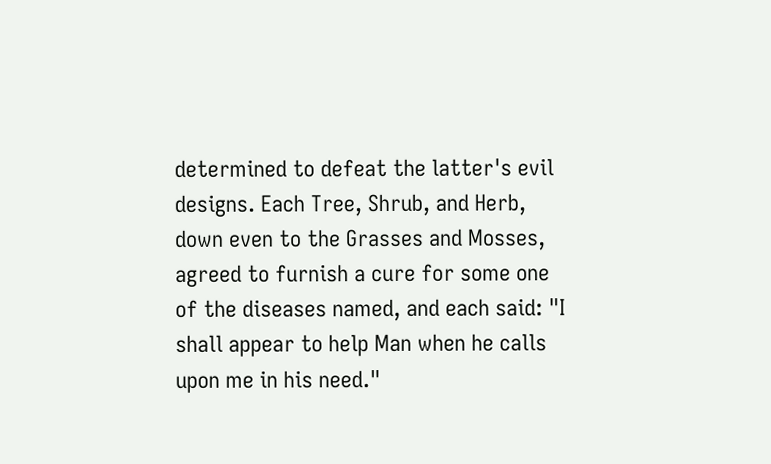determined to defeat the latter's evil designs. Each Tree, Shrub, and Herb, down even to the Grasses and Mosses, agreed to furnish a cure for some one of the diseases named, and each said: "I shall appear to help Man when he calls upon me in his need."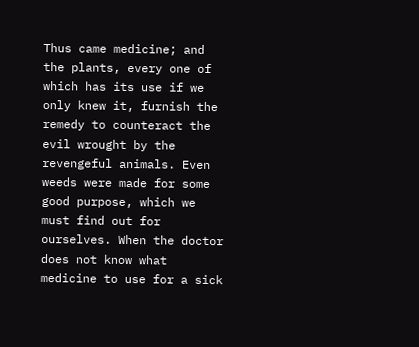Thus came medicine; and the plants, every one of which has its use if we only knew it, furnish the remedy to counteract the evil wrought by the revengeful animals. Even weeds were made for some good purpose, which we must find out for ourselves. When the doctor does not know what medicine to use for a sick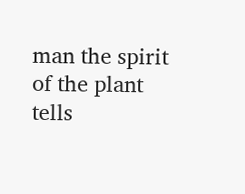man the spirit of the plant tells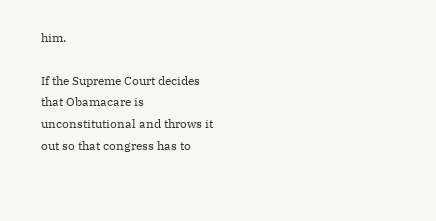him.

If the Supreme Court decides that Obamacare is unconstitutional and throws it out so that congress has to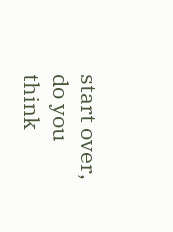start over, do you think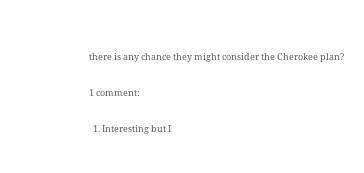there is any chance they might consider the Cherokee plan?

1 comment:

  1. Interesting but I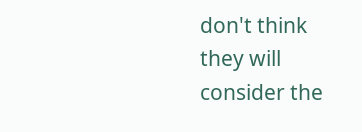don't think they will consider the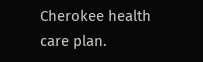Cherokee health care plan.